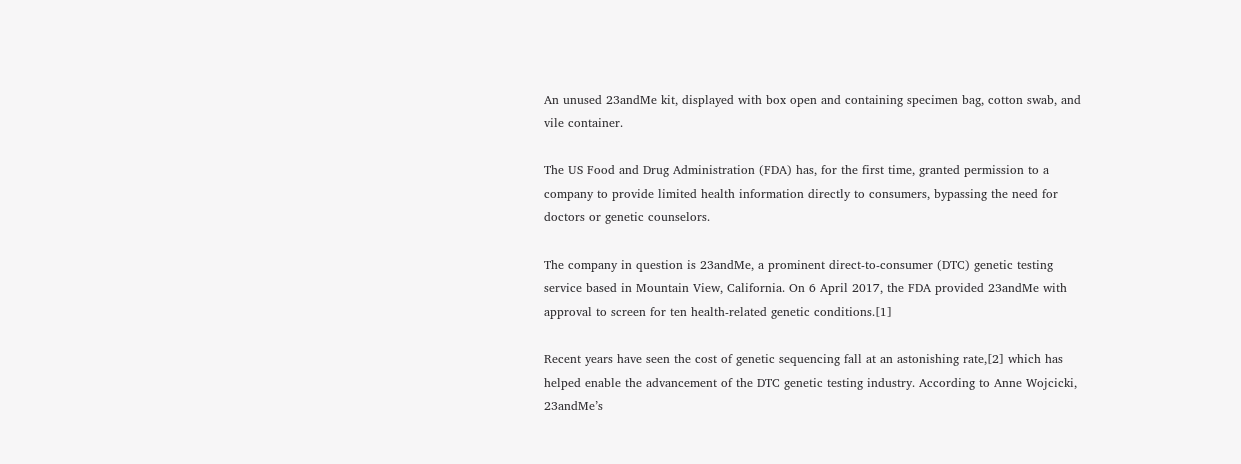An unused 23andMe kit, displayed with box open and containing specimen bag, cotton swab, and vile container.

The US Food and Drug Administration (FDA) has, for the first time, granted permission to a company to provide limited health information directly to consumers, bypassing the need for doctors or genetic counselors.

The company in question is 23andMe, a prominent direct-to-consumer (DTC) genetic testing service based in Mountain View, California. On 6 April 2017, the FDA provided 23andMe with approval to screen for ten health-related genetic conditions.[1]

Recent years have seen the cost of genetic sequencing fall at an astonishing rate,[2] which has helped enable the advancement of the DTC genetic testing industry. According to Anne Wojcicki, 23andMe’s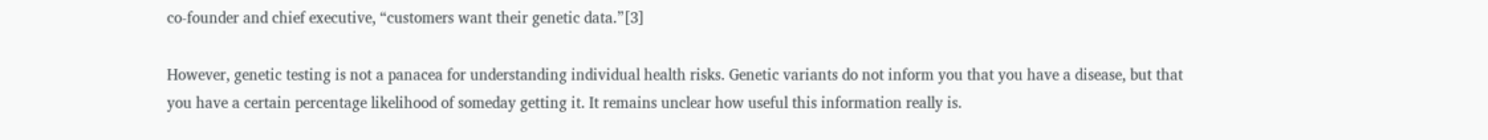co-founder and chief executive, “customers want their genetic data.”[3]

However, genetic testing is not a panacea for understanding individual health risks. Genetic variants do not inform you that you have a disease, but that you have a certain percentage likelihood of someday getting it. It remains unclear how useful this information really is.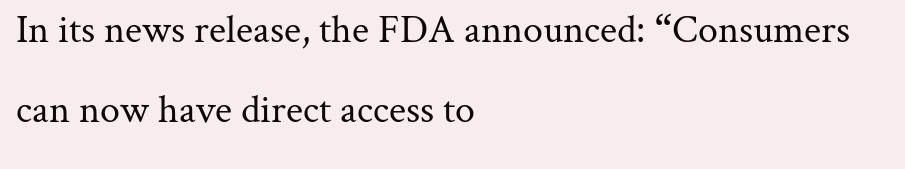In its news release, the FDA announced: “Consumers can now have direct access to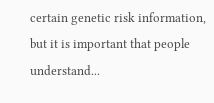certain genetic risk information, but it is important that people understand...